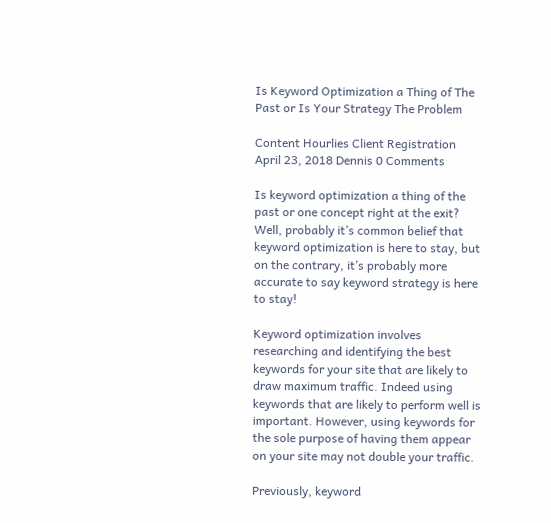Is Keyword Optimization a Thing of The Past or Is Your Strategy The Problem

Content Hourlies Client Registration
April 23, 2018 Dennis 0 Comments

Is keyword optimization a thing of the past or one concept right at the exit? Well, probably it’s common belief that keyword optimization is here to stay, but on the contrary, it’s probably more accurate to say keyword strategy is here to stay!

Keyword optimization involves researching and identifying the best keywords for your site that are likely to draw maximum traffic. Indeed using keywords that are likely to perform well is important. However, using keywords for the sole purpose of having them appear on your site may not double your traffic.

Previously, keyword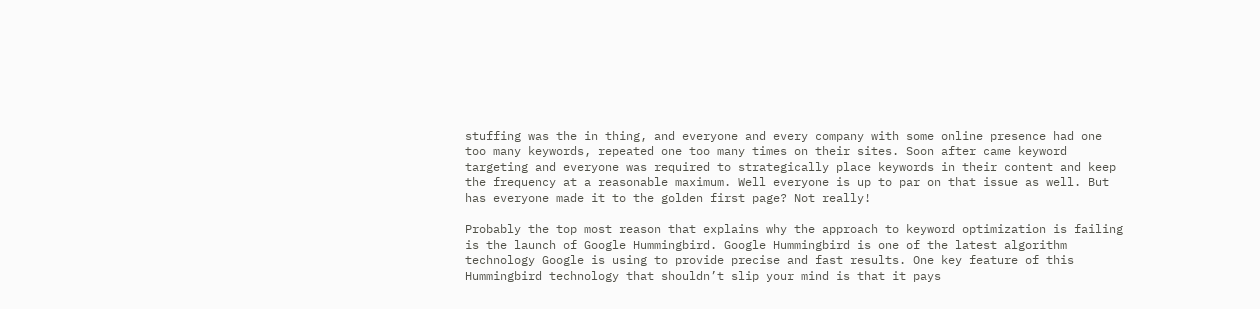stuffing was the in thing, and everyone and every company with some online presence had one too many keywords, repeated one too many times on their sites. Soon after came keyword targeting and everyone was required to strategically place keywords in their content and keep the frequency at a reasonable maximum. Well everyone is up to par on that issue as well. But has everyone made it to the golden first page? Not really!

Probably the top most reason that explains why the approach to keyword optimization is failing is the launch of Google Hummingbird. Google Hummingbird is one of the latest algorithm technology Google is using to provide precise and fast results. One key feature of this Hummingbird technology that shouldn’t slip your mind is that it pays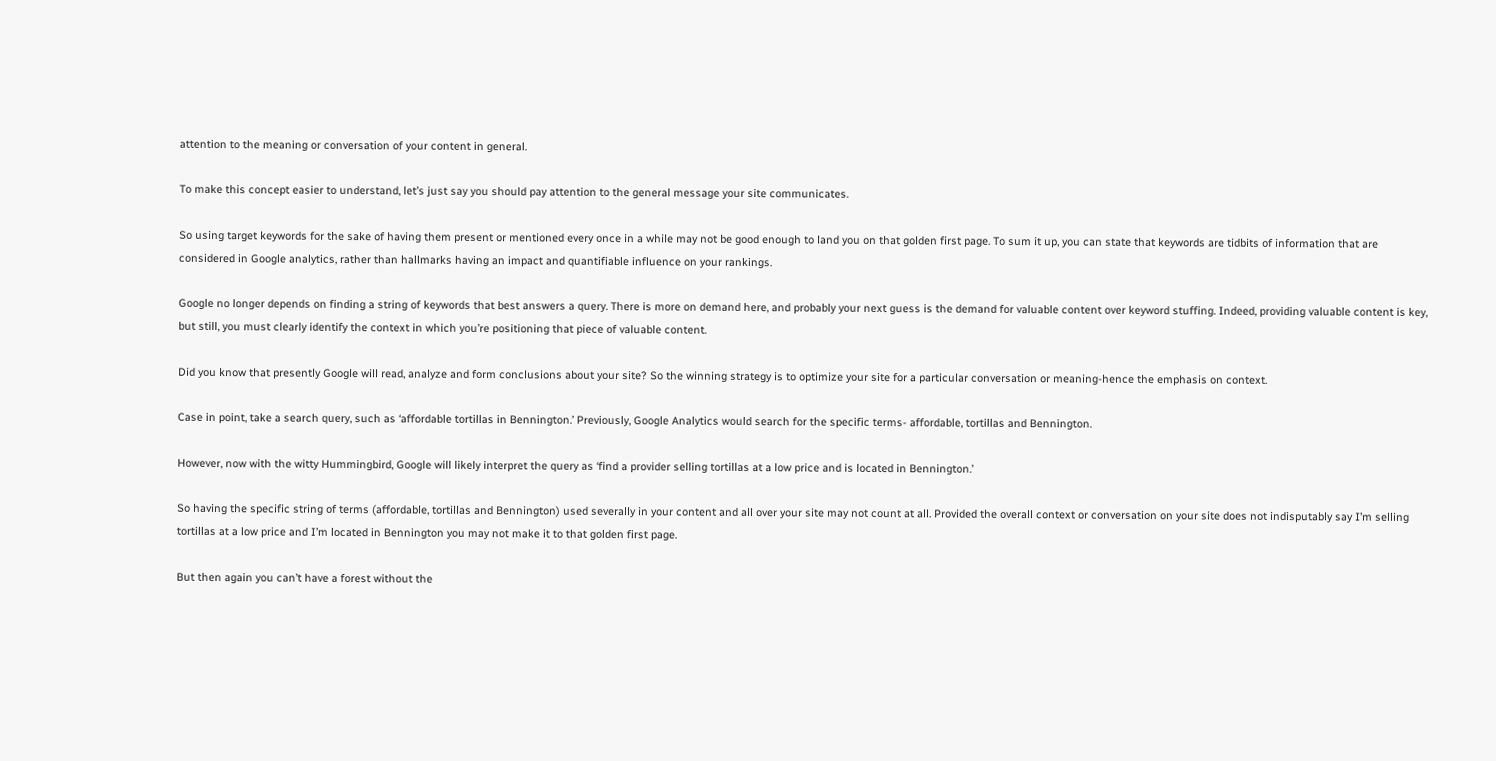attention to the meaning or conversation of your content in general.

To make this concept easier to understand, let’s just say you should pay attention to the general message your site communicates.

So using target keywords for the sake of having them present or mentioned every once in a while may not be good enough to land you on that golden first page. To sum it up, you can state that keywords are tidbits of information that are considered in Google analytics, rather than hallmarks having an impact and quantifiable influence on your rankings.

Google no longer depends on finding a string of keywords that best answers a query. There is more on demand here, and probably your next guess is the demand for valuable content over keyword stuffing. Indeed, providing valuable content is key, but still, you must clearly identify the context in which you’re positioning that piece of valuable content.

Did you know that presently Google will read, analyze and form conclusions about your site? So the winning strategy is to optimize your site for a particular conversation or meaning-hence the emphasis on context.

Case in point, take a search query, such as ‘affordable tortillas in Bennington.’ Previously, Google Analytics would search for the specific terms- affordable, tortillas and Bennington.

However, now with the witty Hummingbird, Google will likely interpret the query as ‘find a provider selling tortillas at a low price and is located in Bennington.’

So having the specific string of terms (affordable, tortillas and Bennington) used severally in your content and all over your site may not count at all. Provided the overall context or conversation on your site does not indisputably say I’m selling tortillas at a low price and I’m located in Bennington you may not make it to that golden first page.

But then again you can’t have a forest without the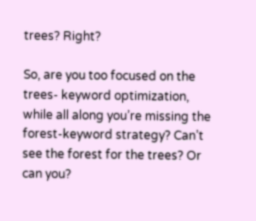trees? Right?

So, are you too focused on the trees- keyword optimization, while all along you’re missing the forest-keyword strategy? Can’t see the forest for the trees? Or can you?